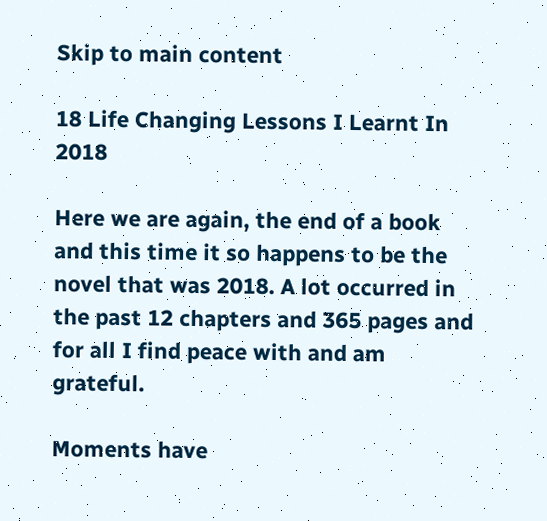Skip to main content

18 Life Changing Lessons I Learnt In 2018

Here we are again, the end of a book and this time it so happens to be the novel that was 2018. A lot occurred in the past 12 chapters and 365 pages and for all I find peace with and am grateful.

Moments have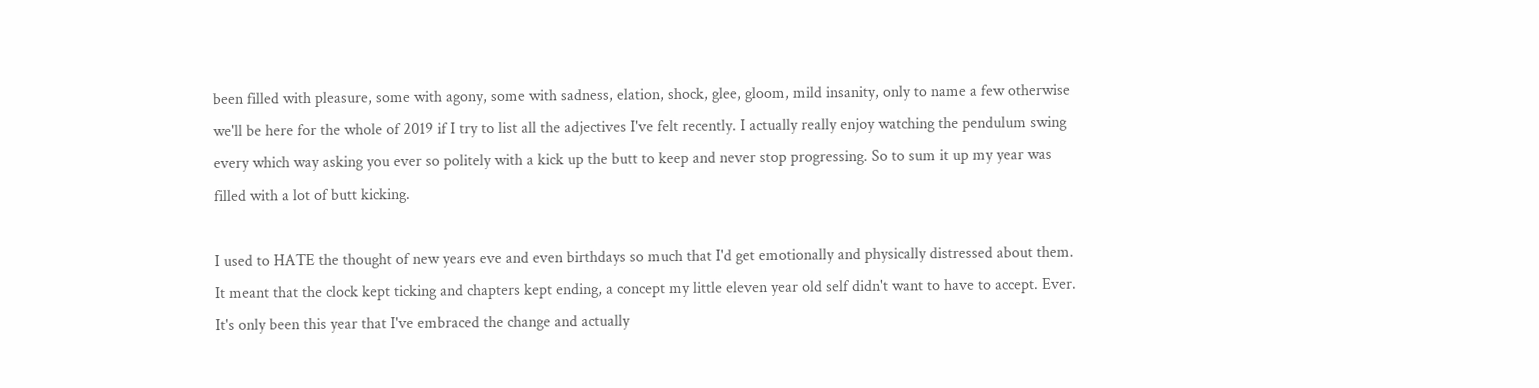been filled with pleasure, some with agony, some with sadness, elation, shock, glee, gloom, mild insanity, only to name a few otherwise we'll be here for the whole of 2019 if I try to list all the adjectives I've felt recently. I actually really enjoy watching the pendulum swing every which way asking you ever so politely with a kick up the butt to keep and never stop progressing. So to sum it up my year was filled with a lot of butt kicking.

I used to HATE the thought of new years eve and even birthdays so much that I'd get emotionally and physically distressed about them. It meant that the clock kept ticking and chapters kept ending, a concept my little eleven year old self didn't want to have to accept. Ever. It's only been this year that I've embraced the change and actually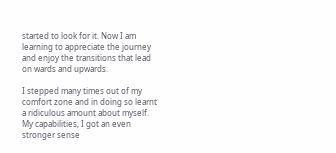started to look for it. Now I am learning to appreciate the journey and enjoy the transitions that lead on wards and upwards.

I stepped many times out of my comfort zone and in doing so learnt a ridiculous amount about myself. My capabilities, I got an even stronger sense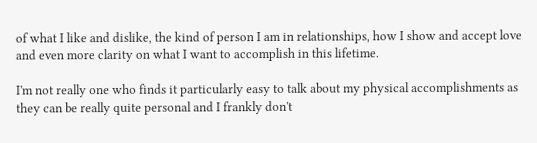of what I like and dislike, the kind of person I am in relationships, how I show and accept love and even more clarity on what I want to accomplish in this lifetime.

I'm not really one who finds it particularly easy to talk about my physical accomplishments as they can be really quite personal and I frankly don't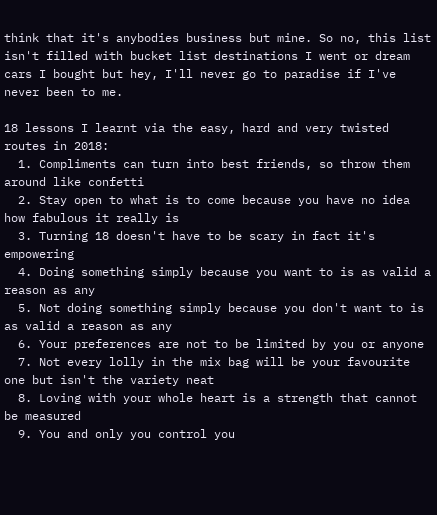think that it's anybodies business but mine. So no, this list isn't filled with bucket list destinations I went or dream cars I bought but hey, I'll never go to paradise if I've never been to me.

18 lessons I learnt via the easy, hard and very twisted routes in 2018:
  1. Compliments can turn into best friends, so throw them around like confetti
  2. Stay open to what is to come because you have no idea how fabulous it really is
  3. Turning 18 doesn't have to be scary in fact it's empowering
  4. Doing something simply because you want to is as valid a reason as any
  5. Not doing something simply because you don't want to is as valid a reason as any
  6. Your preferences are not to be limited by you or anyone
  7. Not every lolly in the mix bag will be your favourite one but isn't the variety neat
  8. Loving with your whole heart is a strength that cannot be measured
  9. You and only you control you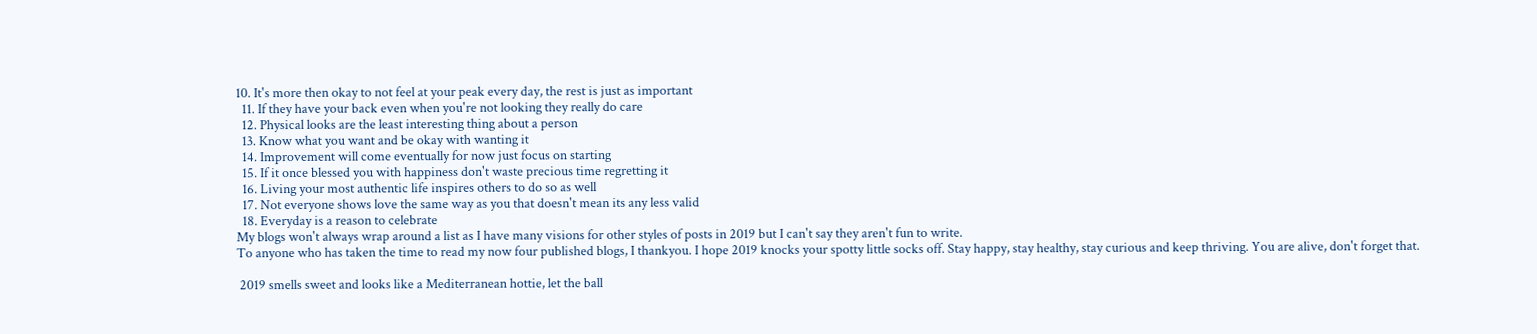10. It's more then okay to not feel at your peak every day, the rest is just as important
  11. If they have your back even when you're not looking they really do care
  12. Physical looks are the least interesting thing about a person
  13. Know what you want and be okay with wanting it
  14. Improvement will come eventually for now just focus on starting
  15. If it once blessed you with happiness don't waste precious time regretting it
  16. Living your most authentic life inspires others to do so as well
  17. Not everyone shows love the same way as you that doesn't mean its any less valid
  18. Everyday is a reason to celebrate
My blogs won't always wrap around a list as I have many visions for other styles of posts in 2019 but I can't say they aren't fun to write.
To anyone who has taken the time to read my now four published blogs, I thankyou. I hope 2019 knocks your spotty little socks off. Stay happy, stay healthy, stay curious and keep thriving. You are alive, don't forget that.

 2019 smells sweet and looks like a Mediterranean hottie, let the ball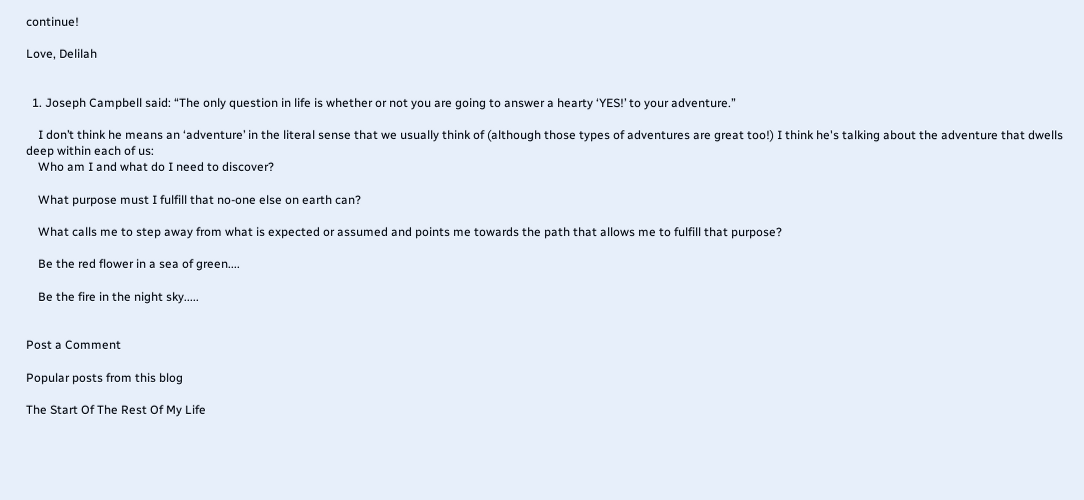continue!

Love, Delilah


  1. Joseph Campbell said: “The only question in life is whether or not you are going to answer a hearty ‘YES!’ to your adventure.”

    I don’t think he means an ‘adventure’ in the literal sense that we usually think of (although those types of adventures are great too!) I think he's talking about the adventure that dwells deep within each of us:
    Who am I and what do I need to discover?

    What purpose must I fulfill that no-one else on earth can?

    What calls me to step away from what is expected or assumed and points me towards the path that allows me to fulfill that purpose?

    Be the red flower in a sea of green....

    Be the fire in the night sky.....


Post a Comment

Popular posts from this blog

The Start Of The Rest Of My Life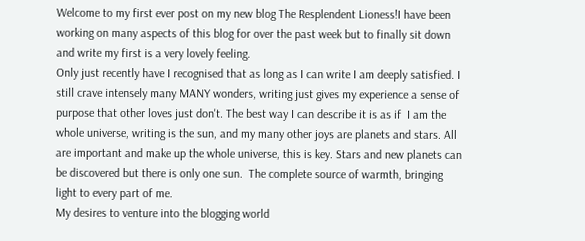Welcome to my first ever post on my new blog The Resplendent Lioness!I have been working on many aspects of this blog for over the past week but to finally sit down and write my first is a very lovely feeling.
Only just recently have I recognised that as long as I can write I am deeply satisfied. I still crave intensely many MANY wonders, writing just gives my experience a sense of purpose that other loves just don't. The best way I can describe it is as if  I am the whole universe, writing is the sun, and my many other joys are planets and stars. All are important and make up the whole universe, this is key. Stars and new planets can be discovered but there is only one sun.  The complete source of warmth, bringing light to every part of me.
My desires to venture into the blogging world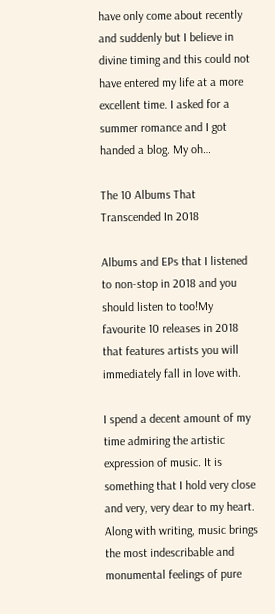have only come about recently and suddenly but I believe in divine timing and this could not have entered my life at a more excellent time. I asked for a summer romance and I got handed a blog. My oh…

The 10 Albums That Transcended In 2018

Albums and EPs that I listened to non-stop in 2018 and you should listen to too!My favourite 10 releases in 2018 that features artists you will immediately fall in love with.

I spend a decent amount of my time admiring the artistic expression of music. It is something that I hold very close and very, very dear to my heart. Along with writing, music brings the most indescribable and monumental feelings of pure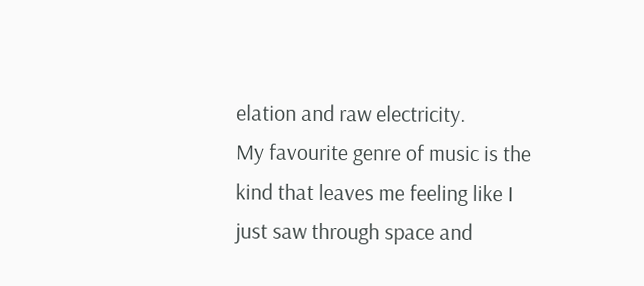elation and raw electricity.
My favourite genre of music is the kind that leaves me feeling like I just saw through space and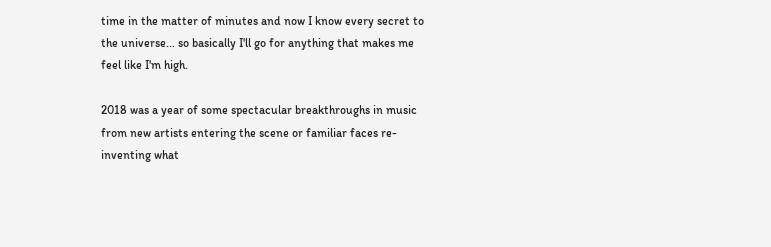time in the matter of minutes and now I know every secret to the universe... so basically I'll go for anything that makes me feel like I'm high.

2018 was a year of some spectacular breakthroughs in music from new artists entering the scene or familiar faces re-inventing what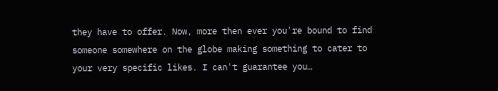they have to offer. Now, more then ever you're bound to find someone somewhere on the globe making something to cater to your very specific likes. I can't guarantee you…